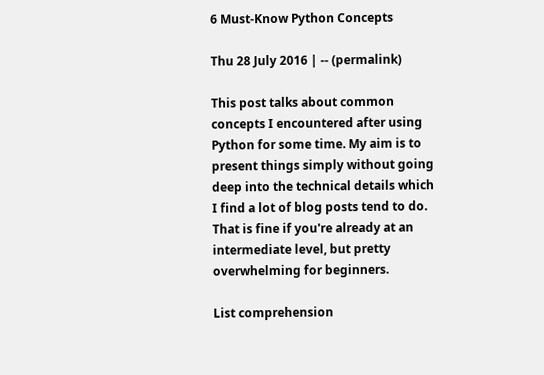6 Must-Know Python Concepts

Thu 28 July 2016 | -- (permalink)

This post talks about common concepts I encountered after using Python for some time. My aim is to present things simply without going deep into the technical details which I find a lot of blog posts tend to do. That is fine if you're already at an intermediate level, but pretty overwhelming for beginners.

List comprehension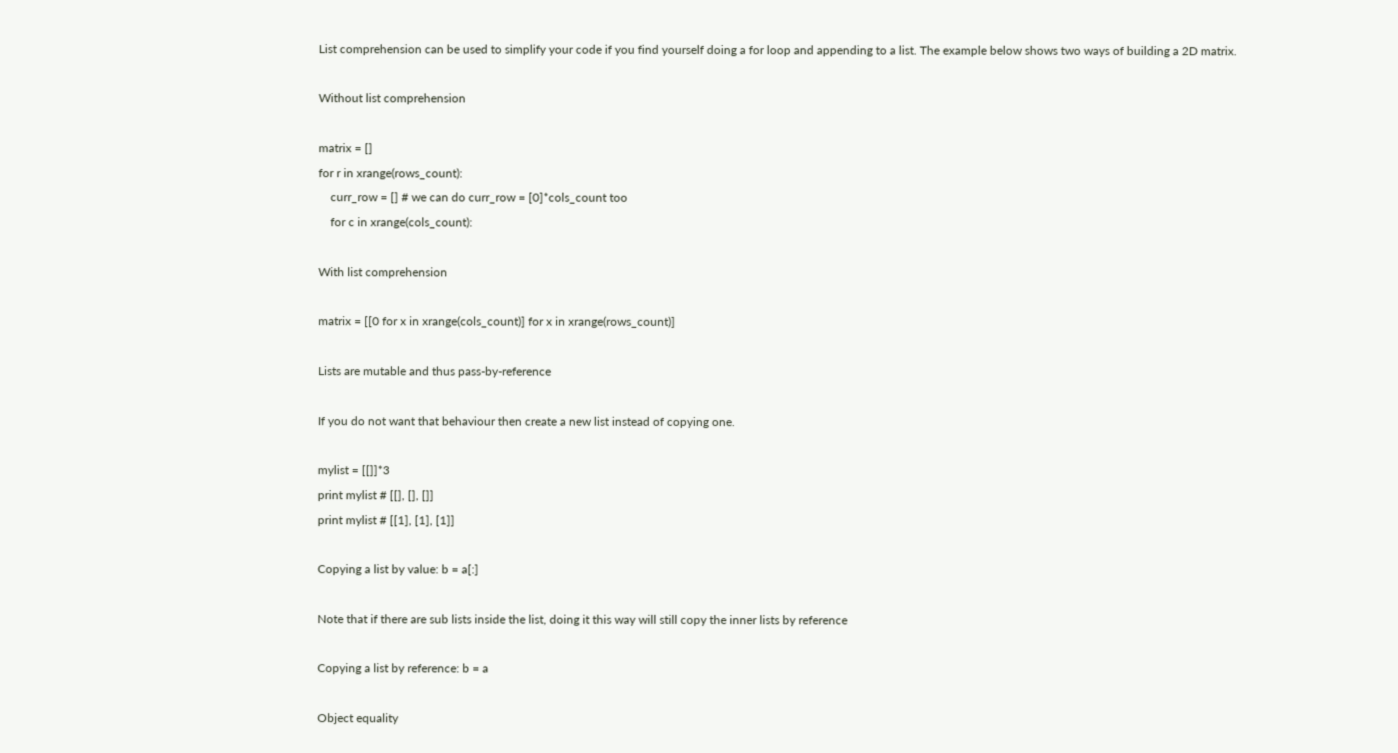List comprehension can be used to simplify your code if you find yourself doing a for loop and appending to a list. The example below shows two ways of building a 2D matrix.

Without list comprehension

matrix = []
for r in xrange(rows_count):
    curr_row = [] # we can do curr_row = [0]*cols_count too
    for c in xrange(cols_count):

With list comprehension

matrix = [[0 for x in xrange(cols_count)] for x in xrange(rows_count)]

Lists are mutable and thus pass-by-reference

If you do not want that behaviour then create a new list instead of copying one.

mylist = [[]]*3
print mylist # [[], [], []]
print mylist # [[1], [1], [1]]

Copying a list by value: b = a[:]

Note that if there are sub lists inside the list, doing it this way will still copy the inner lists by reference

Copying a list by reference: b = a

Object equality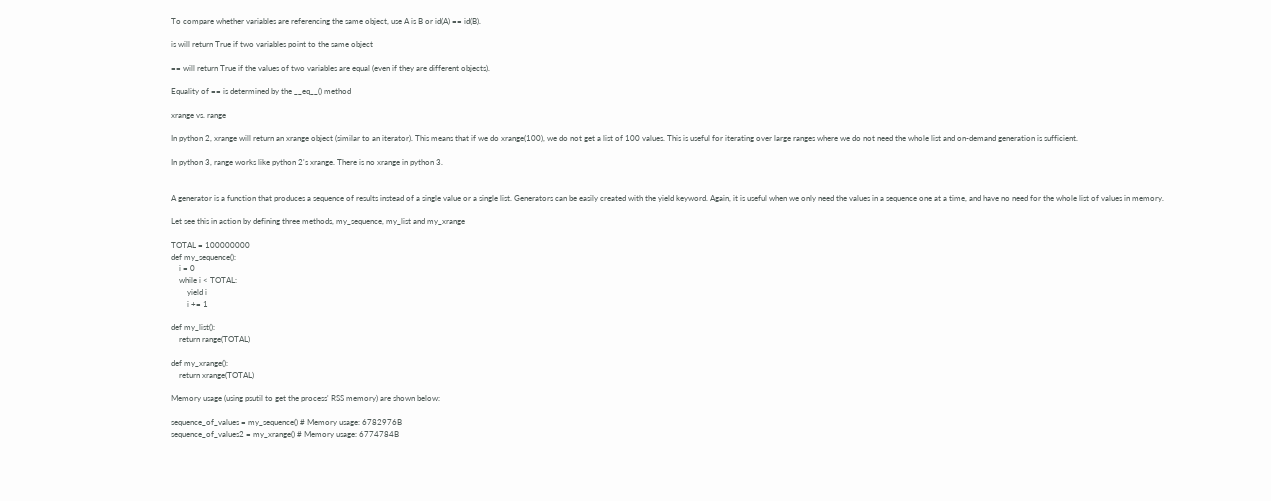To compare whether variables are referencing the same object, use A is B or id(A) == id(B).

is will return True if two variables point to the same object

== will return True if the values of two variables are equal (even if they are different objects).

Equality of == is determined by the __eq__() method

xrange vs. range

In python 2, xrange will return an xrange object (similar to an iterator). This means that if we do xrange(100), we do not get a list of 100 values. This is useful for iterating over large ranges where we do not need the whole list and on-demand generation is sufficient.

In python 3, range works like python 2's xrange. There is no xrange in python 3.


A generator is a function that produces a sequence of results instead of a single value or a single list. Generators can be easily created with the yield keyword. Again, it is useful when we only need the values in a sequence one at a time, and have no need for the whole list of values in memory.

Let see this in action by defining three methods, my_sequence, my_list and my_xrange

TOTAL = 100000000
def my_sequence():
    i = 0
    while i < TOTAL:
        yield i
        i += 1

def my_list():
    return range(TOTAL)

def my_xrange():
    return xrange(TOTAL)

Memory usage (using psutil to get the process' RSS memory) are shown below:

sequence_of_values = my_sequence() # Memory usage: 6782976B
sequence_of_values2 = my_xrange() # Memory usage: 6774784B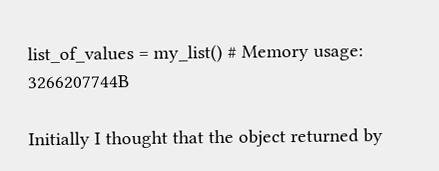list_of_values = my_list() # Memory usage: 3266207744B

Initially I thought that the object returned by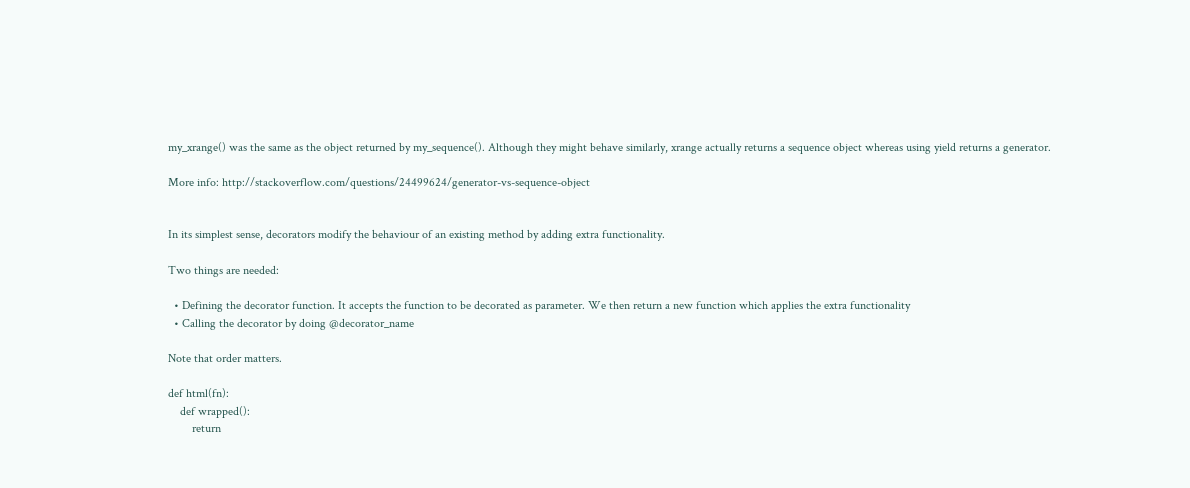my_xrange() was the same as the object returned by my_sequence(). Although they might behave similarly, xrange actually returns a sequence object whereas using yield returns a generator.

More info: http://stackoverflow.com/questions/24499624/generator-vs-sequence-object


In its simplest sense, decorators modify the behaviour of an existing method by adding extra functionality.

Two things are needed:

  • Defining the decorator function. It accepts the function to be decorated as parameter. We then return a new function which applies the extra functionality
  • Calling the decorator by doing @decorator_name

Note that order matters.

def html(fn):
    def wrapped():
        return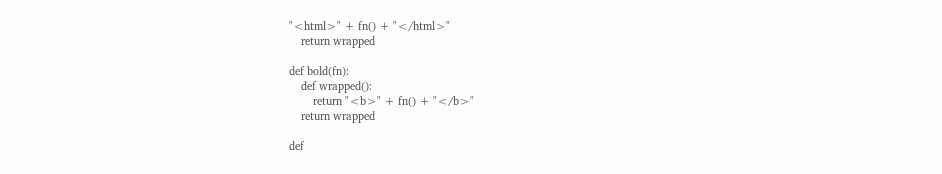"<html>" + fn() + "</html>"
    return wrapped

def bold(fn):
    def wrapped():
        return "<b>" + fn() + "</b>"
    return wrapped

def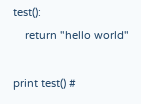test():
    return "hello world"

print test() #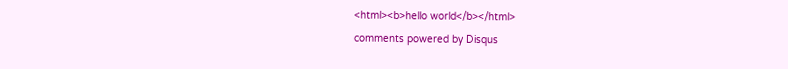<html><b>hello world</b></html>
comments powered by Disqus